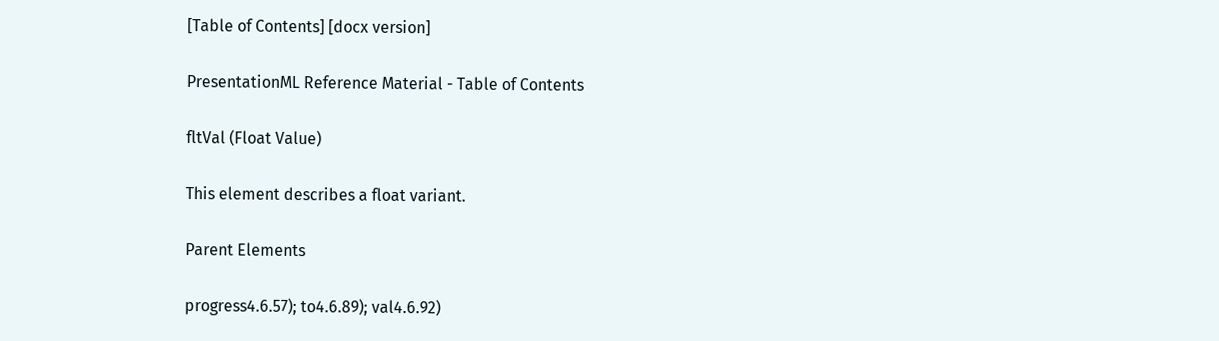[Table of Contents] [docx version]

PresentationML Reference Material - Table of Contents

fltVal (Float Value)

This element describes a float variant.

Parent Elements

progress4.6.57); to4.6.89); val4.6.92)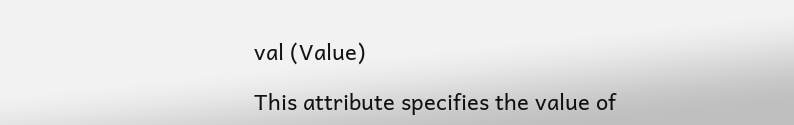val (Value)

This attribute specifies the value of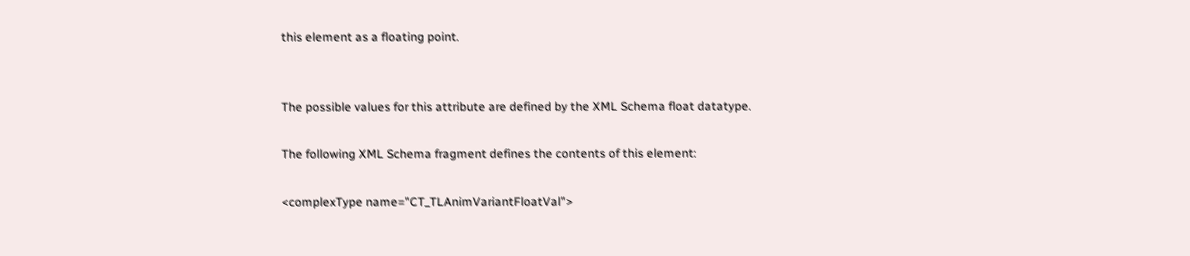this element as a floating point.


The possible values for this attribute are defined by the XML Schema float datatype.

The following XML Schema fragment defines the contents of this element:

<complexType name="CT_TLAnimVariantFloatVal">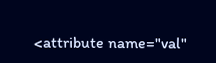<attribute name="val"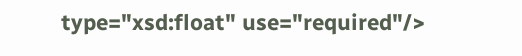type="xsd:float" use="required"/>